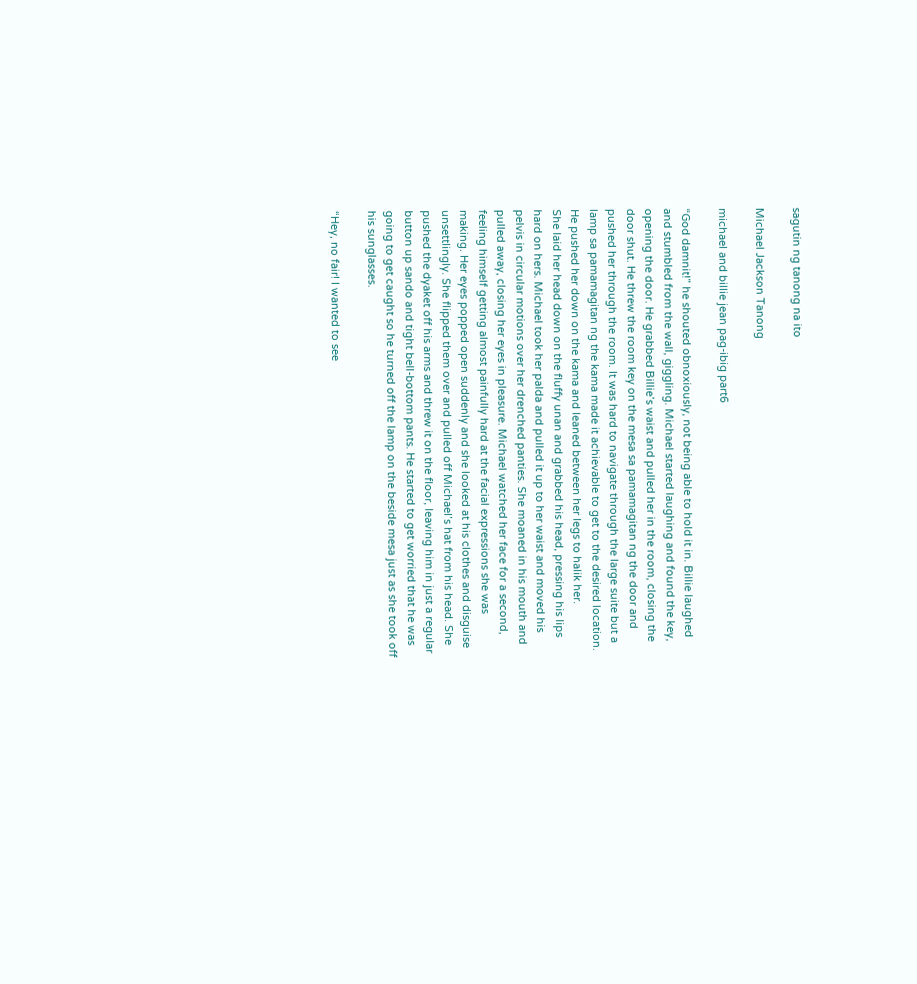sagutin ng tanong na ito

Michael Jackson Tanong

michael and billie jean pag-ibig part6

“God damnit!” he shouted obnoxiously, not being able to hold it in. Billie laughed and stumbled from the wall, giggling. Michael started laughing and found the key, opening the door. He grabbed Billie’s waist and pulled her in the room, closing the door shut. He threw the room key on the mesa sa pamamagitan ng the door and pushed her through the room. It was hard to navigate through the large suite but a lamp sa pamamagitan ng the kama made it achievable to get to the desired location. He pushed her down on the kama and leaned between her legs to halik her.
She laid her head down on the fluffy unan and grabbed his head, pressing his lips hard on hers. Michael took her palda and pulled it up to her waist and moved his pelvis in circular motions over her drenched panties. She moaned in his mouth and pulled away, closing her eyes in pleasure. Michael watched her face for a second, feeling himself getting almost painfully hard at the facial expressions she was making. Her eyes popped open suddenly and she looked at his clothes and disguise unsettlingly. She flipped them over and pulled off Michael’s hat from his head. She pushed the dyaket off his arms and threw it on the floor, leaving him in just a regular button up sando and tight bell-bottom pants. He started to get worried that he was going to get caught so he turned off the lamp on the beside mesa just as she took off his sunglasses.

“Hey, no fair! I wanted to see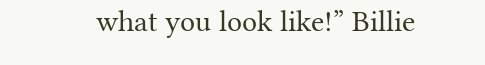what you look like!” Billie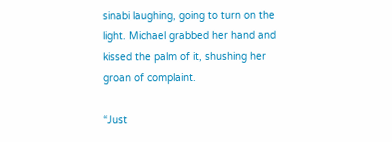sinabi laughing, going to turn on the light. Michael grabbed her hand and kissed the palm of it, shushing her groan of complaint.

“Just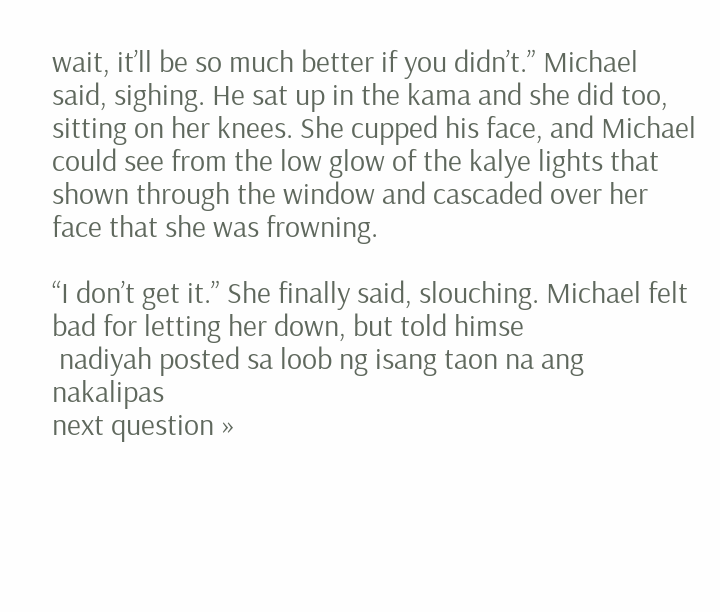wait, it’ll be so much better if you didn’t.” Michael said, sighing. He sat up in the kama and she did too, sitting on her knees. She cupped his face, and Michael could see from the low glow of the kalye lights that shown through the window and cascaded over her face that she was frowning.

“I don’t get it.” She finally said, slouching. Michael felt bad for letting her down, but told himse
 nadiyah posted sa loob ng isang taon na ang nakalipas
next question »